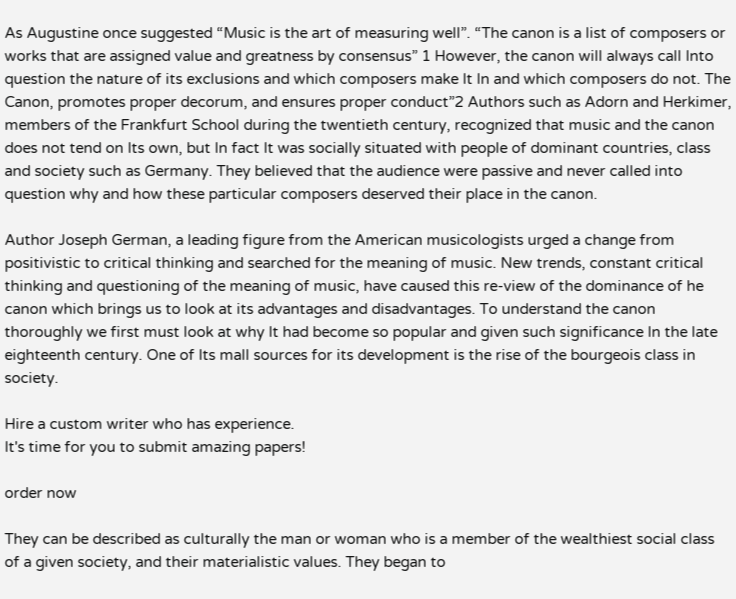As Augustine once suggested “Music is the art of measuring well”. “The canon is a list of composers or works that are assigned value and greatness by consensus” 1 However, the canon will always call Into question the nature of its exclusions and which composers make It In and which composers do not. The Canon, promotes proper decorum, and ensures proper conduct”2 Authors such as Adorn and Herkimer, members of the Frankfurt School during the twentieth century, recognized that music and the canon does not tend on Its own, but In fact It was socially situated with people of dominant countries, class and society such as Germany. They believed that the audience were passive and never called into question why and how these particular composers deserved their place in the canon.

Author Joseph German, a leading figure from the American musicologists urged a change from positivistic to critical thinking and searched for the meaning of music. New trends, constant critical thinking and questioning of the meaning of music, have caused this re-view of the dominance of he canon which brings us to look at its advantages and disadvantages. To understand the canon thoroughly we first must look at why It had become so popular and given such significance In the late eighteenth century. One of Its mall sources for its development is the rise of the bourgeois class in society.

Hire a custom writer who has experience.
It's time for you to submit amazing papers!

order now

They can be described as culturally the man or woman who is a member of the wealthiest social class of a given society, and their materialistic values. They began to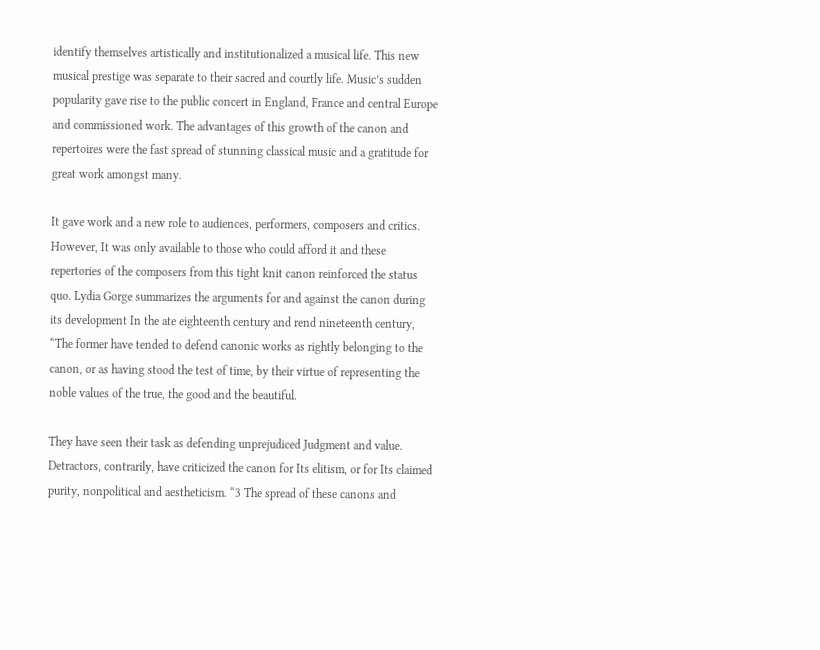identify themselves artistically and institutionalized a musical life. This new musical prestige was separate to their sacred and courtly life. Music’s sudden popularity gave rise to the public concert in England, France and central Europe and commissioned work. The advantages of this growth of the canon and repertoires were the fast spread of stunning classical music and a gratitude for great work amongst many.

It gave work and a new role to audiences, performers, composers and critics. However, It was only available to those who could afford it and these repertories of the composers from this tight knit canon reinforced the status quo. Lydia Gorge summarizes the arguments for and against the canon during its development In the ate eighteenth century and rend nineteenth century, “The former have tended to defend canonic works as rightly belonging to the canon, or as having stood the test of time, by their virtue of representing the noble values of the true, the good and the beautiful.

They have seen their task as defending unprejudiced Judgment and value. Detractors, contrarily, have criticized the canon for Its elitism, or for Its claimed purity, nonpolitical and aestheticism. “3 The spread of these canons and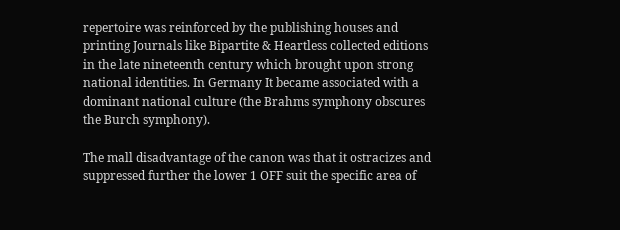repertoire was reinforced by the publishing houses and printing Journals like Bipartite & Heartless collected editions in the late nineteenth century which brought upon strong national identities. In Germany It became associated with a dominant national culture (the Brahms symphony obscures the Burch symphony).

The mall disadvantage of the canon was that it ostracizes and suppressed further the lower 1 OFF suit the specific area of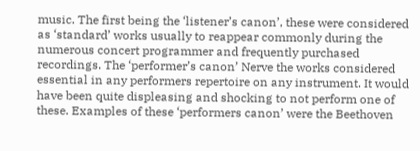music. The first being the ‘listener’s canon’, these were considered as ‘standard’ works usually to reappear commonly during the numerous concert programmer and frequently purchased recordings. The ‘performer’s canon’ Nerve the works considered essential in any performers repertoire on any instrument. It would have been quite displeasing and shocking to not perform one of these. Examples of these ‘performers canon’ were the Beethoven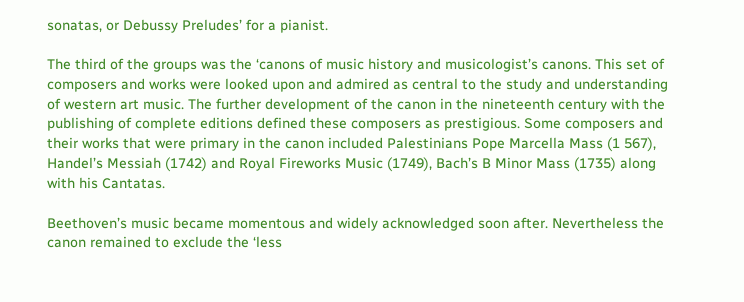sonatas, or Debussy Preludes’ for a pianist.

The third of the groups was the ‘canons of music history and musicologist’s canons. This set of composers and works were looked upon and admired as central to the study and understanding of western art music. The further development of the canon in the nineteenth century with the publishing of complete editions defined these composers as prestigious. Some composers and their works that were primary in the canon included Palestinians Pope Marcella Mass (1 567), Handel’s Messiah (1742) and Royal Fireworks Music (1749), Bach’s B Minor Mass (1735) along with his Cantatas.

Beethoven’s music became momentous and widely acknowledged soon after. Nevertheless the canon remained to exclude the ‘less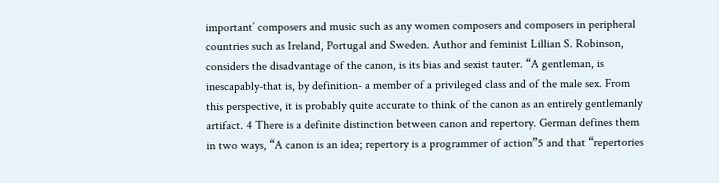important’ composers and music such as any women composers and composers in peripheral countries such as Ireland, Portugal and Sweden. Author and feminist Lillian S. Robinson, considers the disadvantage of the canon, is its bias and sexist tauter. “A gentleman, is inescapably-that is, by definition- a member of a privileged class and of the male sex. From this perspective, it is probably quite accurate to think of the canon as an entirely gentlemanly artifact. 4 There is a definite distinction between canon and repertory. German defines them in two ways, “A canon is an idea; repertory is a programmer of action”5 and that “repertories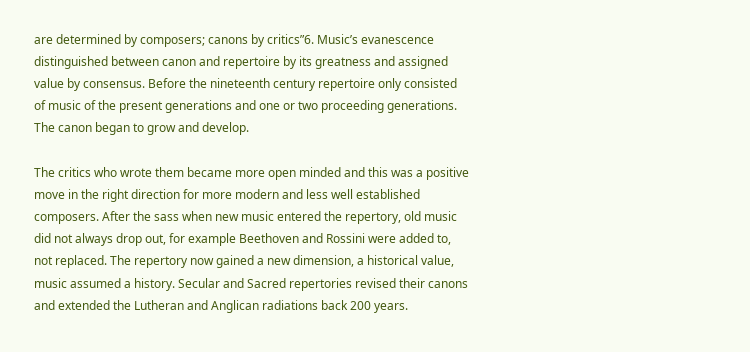are determined by composers; canons by critics”6. Music’s evanescence distinguished between canon and repertoire by its greatness and assigned value by consensus. Before the nineteenth century repertoire only consisted of music of the present generations and one or two proceeding generations. The canon began to grow and develop.

The critics who wrote them became more open minded and this was a positive move in the right direction for more modern and less well established composers. After the sass when new music entered the repertory, old music did not always drop out, for example Beethoven and Rossini were added to, not replaced. The repertory now gained a new dimension, a historical value, music assumed a history. Secular and Sacred repertories revised their canons and extended the Lutheran and Anglican radiations back 200 years.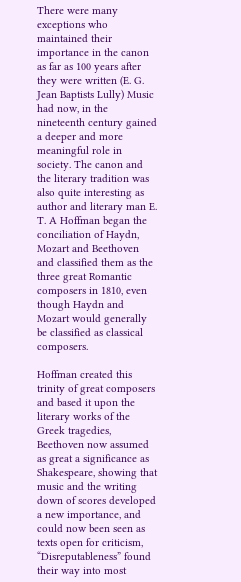There were many exceptions who maintained their importance in the canon as far as 100 years after they were written (E. G. Jean Baptists Lully) Music had now, in the nineteenth century gained a deeper and more meaningful role in society. The canon and the literary tradition was also quite interesting as author and literary man E. T. A Hoffman began the conciliation of Haydn, Mozart and Beethoven and classified them as the three great Romantic composers in 1810, even though Haydn and Mozart would generally be classified as classical composers.

Hoffman created this trinity of great composers and based it upon the literary works of the Greek tragedies, Beethoven now assumed as great a significance as Shakespeare, showing that music and the writing down of scores developed a new importance, and could now been seen as texts open for criticism, “Disreputableness” found their way into most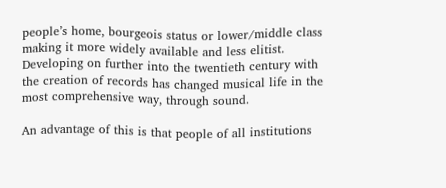people’s home, bourgeois status or lower/middle class making it more widely available and less elitist. Developing on further into the twentieth century with the creation of records has changed musical life in the most comprehensive way, through sound.

An advantage of this is that people of all institutions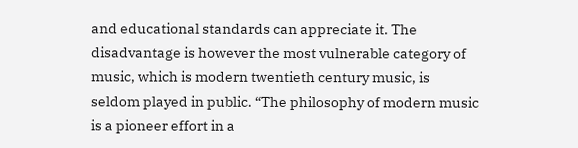and educational standards can appreciate it. The disadvantage is however the most vulnerable category of music, which is modern twentieth century music, is seldom played in public. “The philosophy of modern music is a pioneer effort in a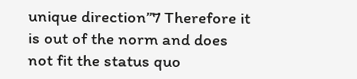unique direction”7 Therefore it is out of the norm and does not fit the status quo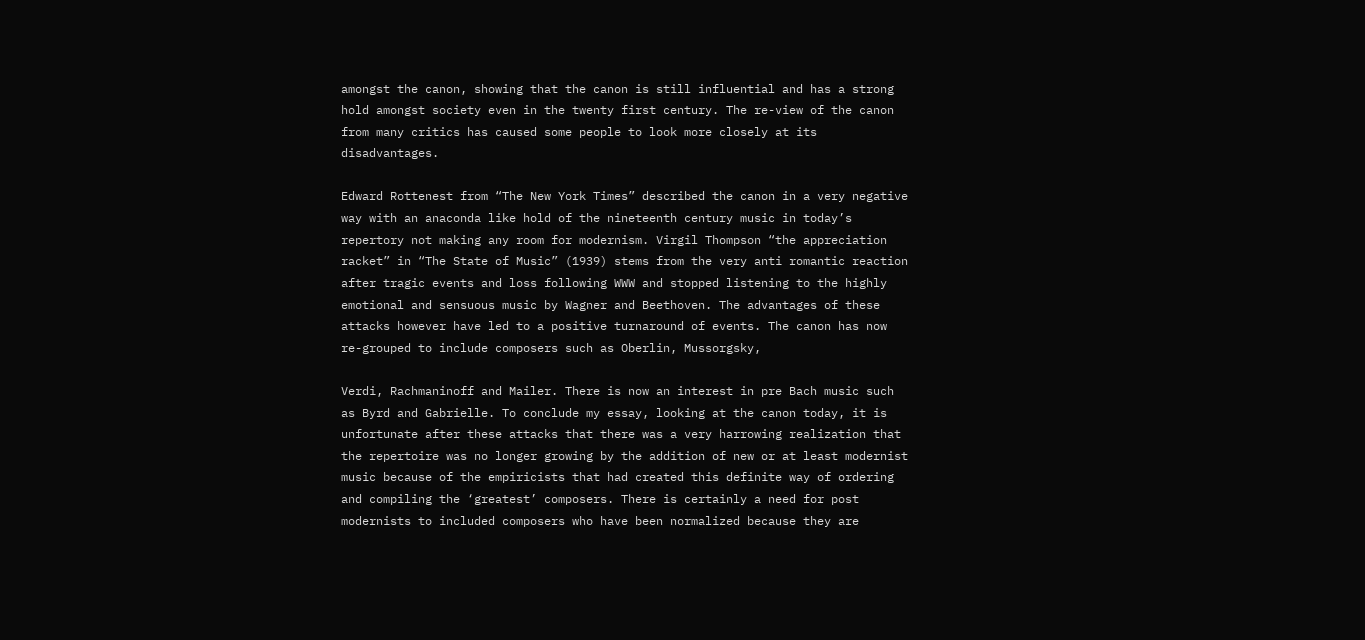amongst the canon, showing that the canon is still influential and has a strong hold amongst society even in the twenty first century. The re-view of the canon from many critics has caused some people to look more closely at its disadvantages.

Edward Rottenest from “The New York Times” described the canon in a very negative way with an anaconda like hold of the nineteenth century music in today’s repertory not making any room for modernism. Virgil Thompson “the appreciation racket” in “The State of Music” (1939) stems from the very anti romantic reaction after tragic events and loss following WWW and stopped listening to the highly emotional and sensuous music by Wagner and Beethoven. The advantages of these attacks however have led to a positive turnaround of events. The canon has now re-grouped to include composers such as Oberlin, Mussorgsky,

Verdi, Rachmaninoff and Mailer. There is now an interest in pre Bach music such as Byrd and Gabrielle. To conclude my essay, looking at the canon today, it is unfortunate after these attacks that there was a very harrowing realization that the repertoire was no longer growing by the addition of new or at least modernist music because of the empiricists that had created this definite way of ordering and compiling the ‘greatest’ composers. There is certainly a need for post modernists to included composers who have been normalized because they are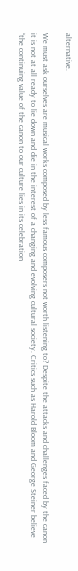alternative.

We must ask ourselves are musical works composed by less famous composers not worth listening to? Despite the attacks and challenges faced by the canon it is not at all ready to lie down and die in the interest of a changing and evolving cultural society. Critics such as Harold Bloom and George Steiner believe “the continuing value of the canon to our culture lies in its celebration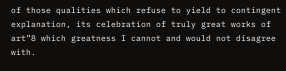of those qualities which refuse to yield to contingent explanation, its celebration of truly great works of art”8 which greatness I cannot and would not disagree with.